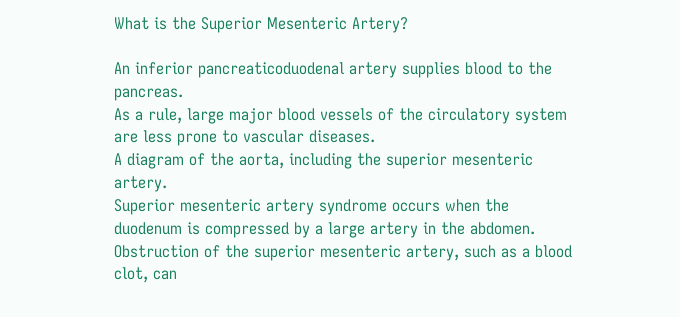What is the Superior Mesenteric Artery?

An inferior pancreaticoduodenal artery supplies blood to the pancreas.
As a rule, large major blood vessels of the circulatory system are less prone to vascular diseases.
A diagram of the aorta, including the superior mesenteric artery.
Superior mesenteric artery syndrome occurs when the duodenum is compressed by a large artery in the abdomen.
Obstruction of the superior mesenteric artery, such as a blood clot, can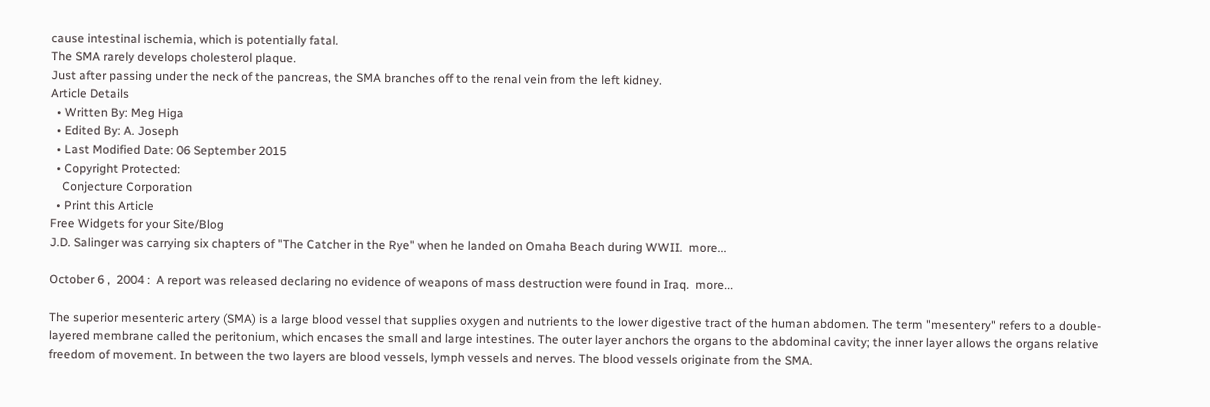cause intestinal ischemia, which is potentially fatal.
The SMA rarely develops cholesterol plaque.
Just after passing under the neck of the pancreas, the SMA branches off to the renal vein from the left kidney.
Article Details
  • Written By: Meg Higa
  • Edited By: A. Joseph
  • Last Modified Date: 06 September 2015
  • Copyright Protected:
    Conjecture Corporation
  • Print this Article
Free Widgets for your Site/Blog
J.D. Salinger was carrying six chapters of "The Catcher in the Rye" when he landed on Omaha Beach during WWII.  more...

October 6 ,  2004 :  A report was released declaring no evidence of weapons of mass destruction were found in Iraq.  more...

The superior mesenteric artery (SMA) is a large blood vessel that supplies oxygen and nutrients to the lower digestive tract of the human abdomen. The term "mesentery" refers to a double-layered membrane called the peritonium, which encases the small and large intestines. The outer layer anchors the organs to the abdominal cavity; the inner layer allows the organs relative freedom of movement. In between the two layers are blood vessels, lymph vessels and nerves. The blood vessels originate from the SMA.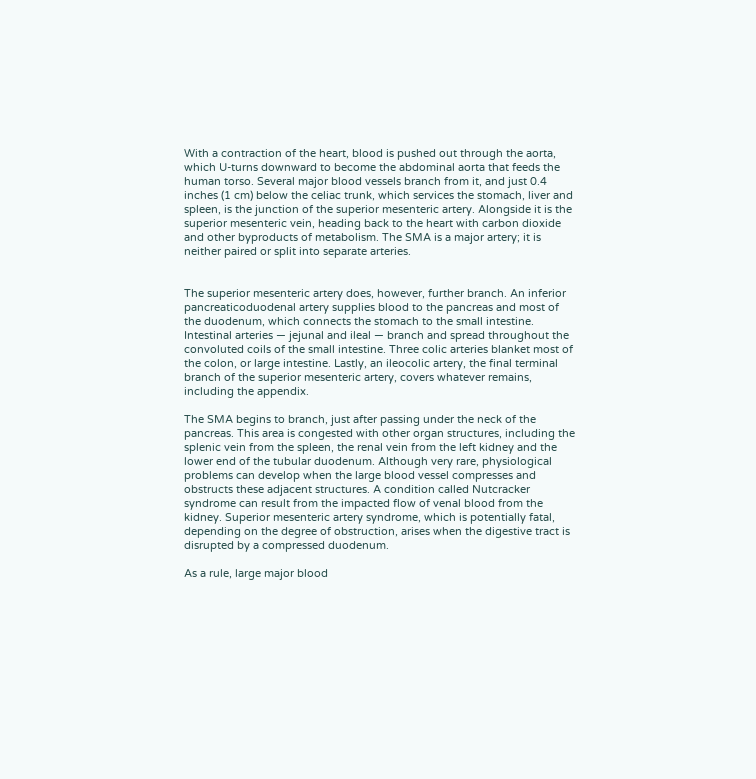With a contraction of the heart, blood is pushed out through the aorta, which U-turns downward to become the abdominal aorta that feeds the human torso. Several major blood vessels branch from it, and just 0.4 inches (1 cm) below the celiac trunk, which services the stomach, liver and spleen, is the junction of the superior mesenteric artery. Alongside it is the superior mesenteric vein, heading back to the heart with carbon dioxide and other byproducts of metabolism. The SMA is a major artery; it is neither paired or split into separate arteries.


The superior mesenteric artery does, however, further branch. An inferior pancreaticoduodenal artery supplies blood to the pancreas and most of the duodenum, which connects the stomach to the small intestine. Intestinal arteries — jejunal and ileal — branch and spread throughout the convoluted coils of the small intestine. Three colic arteries blanket most of the colon, or large intestine. Lastly, an ileocolic artery, the final terminal branch of the superior mesenteric artery, covers whatever remains, including the appendix.

The SMA begins to branch, just after passing under the neck of the pancreas. This area is congested with other organ structures, including the splenic vein from the spleen, the renal vein from the left kidney and the lower end of the tubular duodenum. Although very rare, physiological problems can develop when the large blood vessel compresses and obstructs these adjacent structures. A condition called Nutcracker syndrome can result from the impacted flow of venal blood from the kidney. Superior mesenteric artery syndrome, which is potentially fatal, depending on the degree of obstruction, arises when the digestive tract is disrupted by a compressed duodenum.

As a rule, large major blood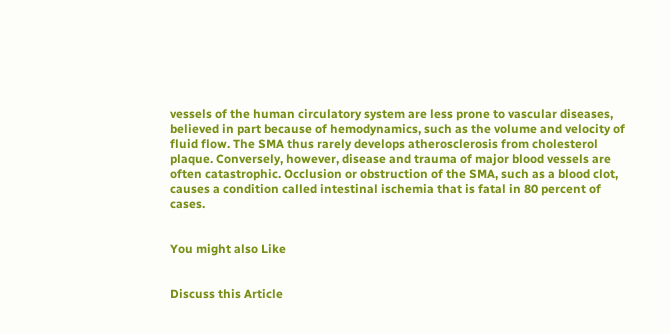vessels of the human circulatory system are less prone to vascular diseases, believed in part because of hemodynamics, such as the volume and velocity of fluid flow. The SMA thus rarely develops atherosclerosis from cholesterol plaque. Conversely, however, disease and trauma of major blood vessels are often catastrophic. Occlusion or obstruction of the SMA, such as a blood clot, causes a condition called intestinal ischemia that is fatal in 80 percent of cases.


You might also Like


Discuss this Article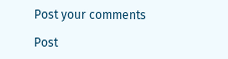Post your comments

Post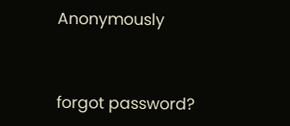Anonymously


forgot password?